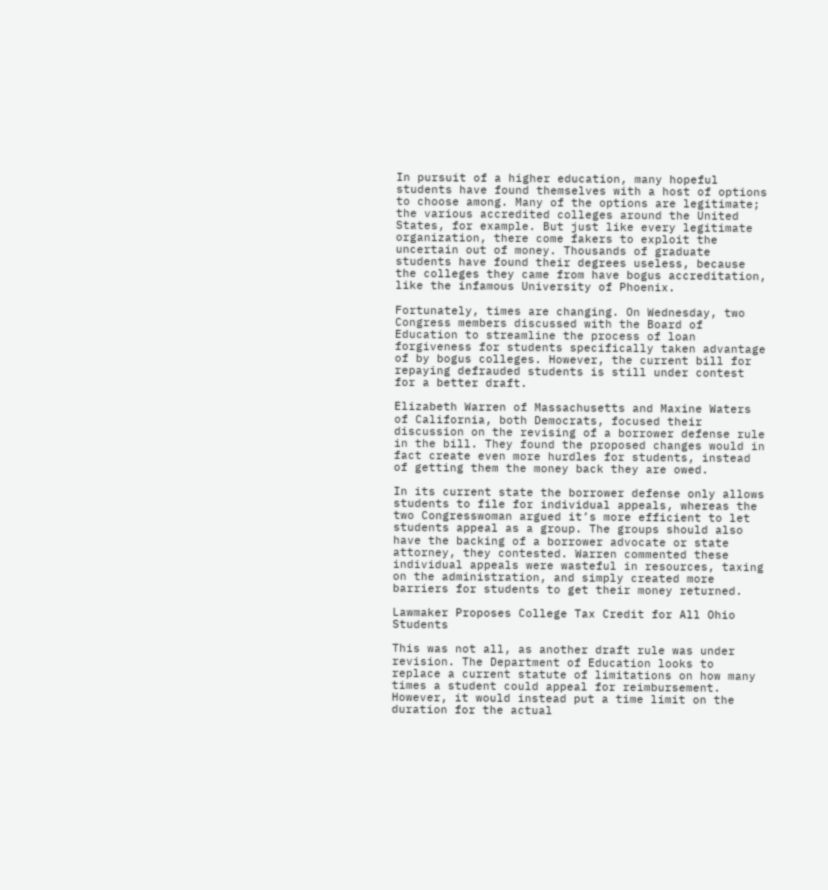In pursuit of a higher education, many hopeful students have found themselves with a host of options to choose among. Many of the options are legitimate; the various accredited colleges around the United States, for example. But just like every legitimate organization, there come fakers to exploit the uncertain out of money. Thousands of graduate students have found their degrees useless, because the colleges they came from have bogus accreditation, like the infamous University of Phoenix.

Fortunately, times are changing. On Wednesday, two Congress members discussed with the Board of Education to streamline the process of loan forgiveness for students specifically taken advantage of by bogus colleges. However, the current bill for repaying defrauded students is still under contest for a better draft.

Elizabeth Warren of Massachusetts and Maxine Waters of California, both Democrats, focused their discussion on the revising of a borrower defense rule in the bill. They found the proposed changes would in fact create even more hurdles for students, instead of getting them the money back they are owed.

In its current state the borrower defense only allows students to file for individual appeals, whereas the two Congresswoman argued it’s more efficient to let students appeal as a group. The groups should also have the backing of a borrower advocate or state attorney, they contested. Warren commented these individual appeals were wasteful in resources, taxing on the administration, and simply created more barriers for students to get their money returned.

Lawmaker Proposes College Tax Credit for All Ohio Students

This was not all, as another draft rule was under revision. The Department of Education looks to replace a current statute of limitations on how many times a student could appeal for reimbursement. However, it would instead put a time limit on the duration for the actual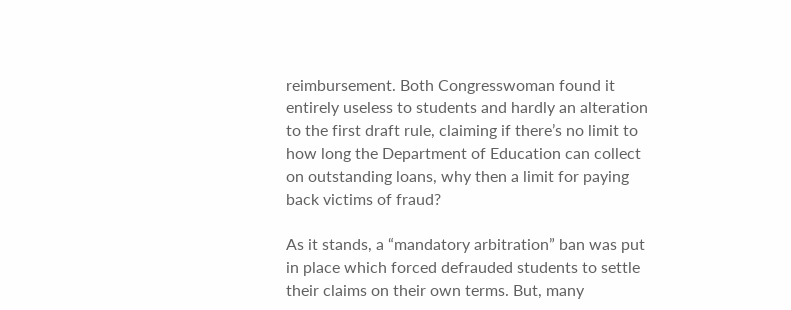reimbursement. Both Congresswoman found it entirely useless to students and hardly an alteration to the first draft rule, claiming if there’s no limit to how long the Department of Education can collect on outstanding loans, why then a limit for paying back victims of fraud?

As it stands, a “mandatory arbitration” ban was put in place which forced defrauded students to settle their claims on their own terms. But, many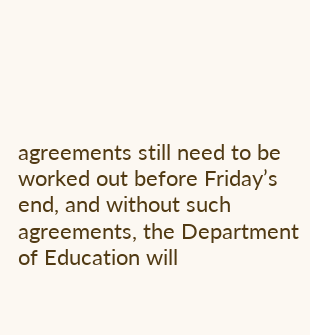agreements still need to be worked out before Friday’s end, and without such agreements, the Department of Education will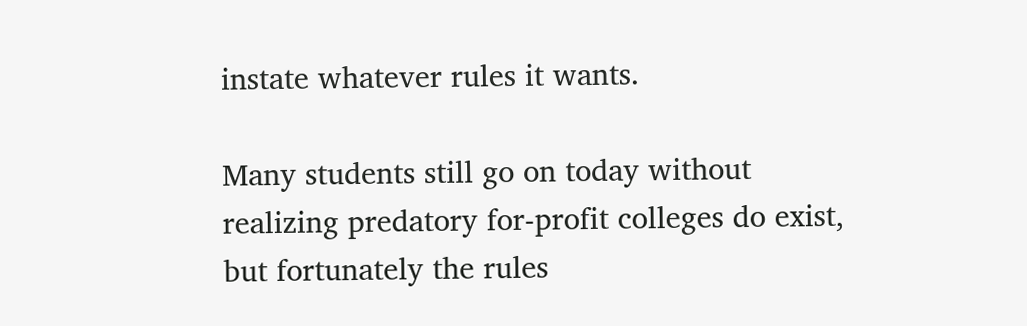instate whatever rules it wants.

Many students still go on today without realizing predatory for-profit colleges do exist, but fortunately the rules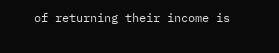of returning their income is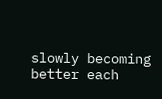slowly becoming better each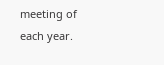meeting of each year.